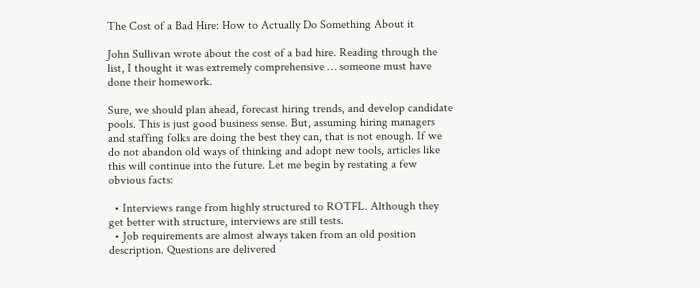The Cost of a Bad Hire: How to Actually Do Something About it

John Sullivan wrote about the cost of a bad hire. Reading through the list, I thought it was extremely comprehensive … someone must have done their homework.

Sure, we should plan ahead, forecast hiring trends, and develop candidate pools. This is just good business sense. But, assuming hiring managers and staffing folks are doing the best they can, that is not enough. If we do not abandon old ways of thinking and adopt new tools, articles like this will continue into the future. Let me begin by restating a few obvious facts:

  • Interviews range from highly structured to ROTFL. Although they get better with structure, interviews are still tests.
  • Job requirements are almost always taken from an old position description. Questions are delivered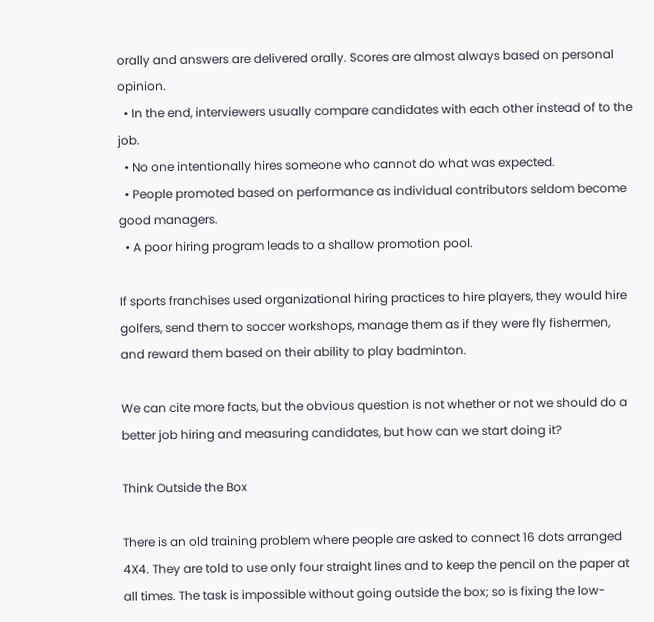orally and answers are delivered orally. Scores are almost always based on personal opinion.
  • In the end, interviewers usually compare candidates with each other instead of to the job.
  • No one intentionally hires someone who cannot do what was expected.
  • People promoted based on performance as individual contributors seldom become good managers.
  • A poor hiring program leads to a shallow promotion pool.

If sports franchises used organizational hiring practices to hire players, they would hire golfers, send them to soccer workshops, manage them as if they were fly fishermen, and reward them based on their ability to play badminton.

We can cite more facts, but the obvious question is not whether or not we should do a better job hiring and measuring candidates, but how can we start doing it?

Think Outside the Box

There is an old training problem where people are asked to connect 16 dots arranged 4X4. They are told to use only four straight lines and to keep the pencil on the paper at all times. The task is impossible without going outside the box; so is fixing the low-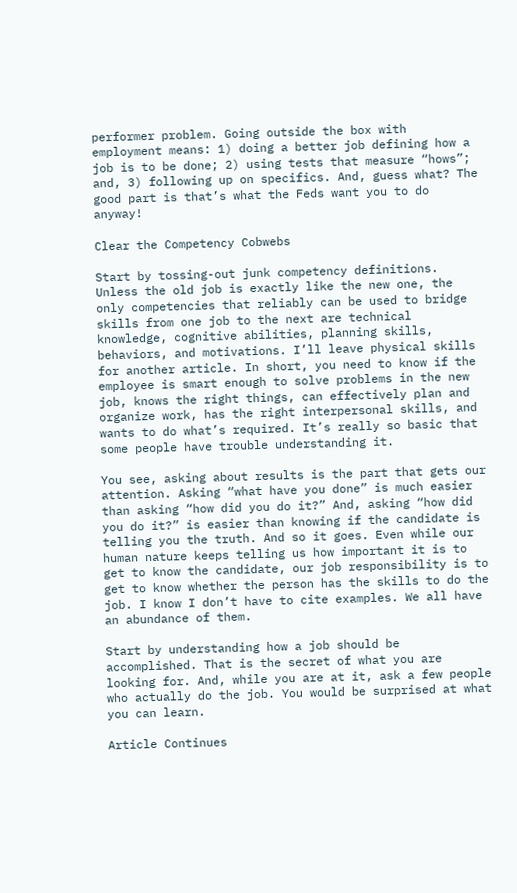performer problem. Going outside the box with employment means: 1) doing a better job defining how a job is to be done; 2) using tests that measure “hows”; and, 3) following up on specifics. And, guess what? The good part is that’s what the Feds want you to do anyway!

Clear the Competency Cobwebs

Start by tossing-out junk competency definitions. Unless the old job is exactly like the new one, the only competencies that reliably can be used to bridge skills from one job to the next are technical knowledge, cognitive abilities, planning skills, behaviors, and motivations. I’ll leave physical skills for another article. In short, you need to know if the employee is smart enough to solve problems in the new job, knows the right things, can effectively plan and organize work, has the right interpersonal skills, and wants to do what’s required. It’s really so basic that some people have trouble understanding it.

You see, asking about results is the part that gets our attention. Asking “what have you done” is much easier than asking “how did you do it?” And, asking “how did you do it?” is easier than knowing if the candidate is telling you the truth. And so it goes. Even while our human nature keeps telling us how important it is to get to know the candidate, our job responsibility is to get to know whether the person has the skills to do the job. I know I don’t have to cite examples. We all have an abundance of them.

Start by understanding how a job should be accomplished. That is the secret of what you are looking for. And, while you are at it, ask a few people who actually do the job. You would be surprised at what you can learn.

Article Continues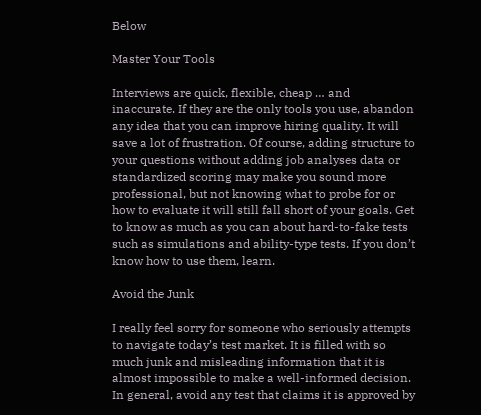Below

Master Your Tools

Interviews are quick, flexible, cheap … and inaccurate. If they are the only tools you use, abandon any idea that you can improve hiring quality. It will save a lot of frustration. Of course, adding structure to your questions without adding job analyses data or standardized scoring may make you sound more professional, but not knowing what to probe for or how to evaluate it will still fall short of your goals. Get to know as much as you can about hard-to-fake tests such as simulations and ability-type tests. If you don’t know how to use them, learn.

Avoid the Junk

I really feel sorry for someone who seriously attempts to navigate today’s test market. It is filled with so much junk and misleading information that it is almost impossible to make a well-informed decision. In general, avoid any test that claims it is approved by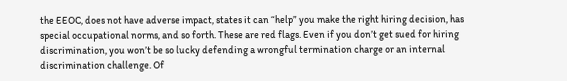the EEOC, does not have adverse impact, states it can “help” you make the right hiring decision, has special occupational norms, and so forth. These are red flags. Even if you don’t get sued for hiring discrimination, you won’t be so lucky defending a wrongful termination charge or an internal discrimination challenge. Of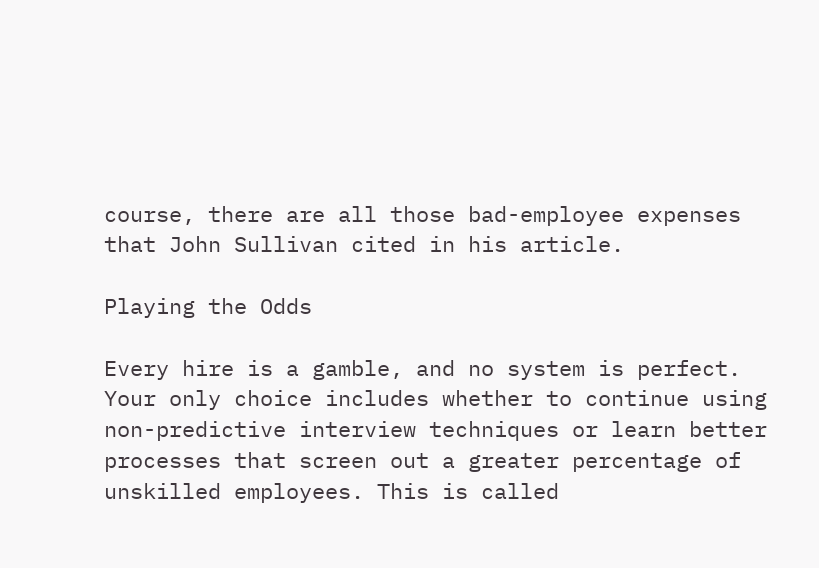course, there are all those bad-employee expenses that John Sullivan cited in his article.

Playing the Odds

Every hire is a gamble, and no system is perfect. Your only choice includes whether to continue using non-predictive interview techniques or learn better processes that screen out a greater percentage of unskilled employees. This is called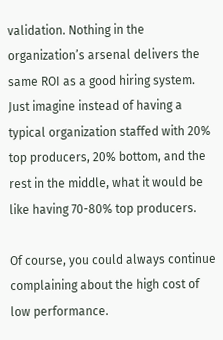validation. Nothing in the organization’s arsenal delivers the same ROI as a good hiring system. Just imagine instead of having a typical organization staffed with 20% top producers, 20% bottom, and the rest in the middle, what it would be like having 70-80% top producers.

Of course, you could always continue complaining about the high cost of low performance.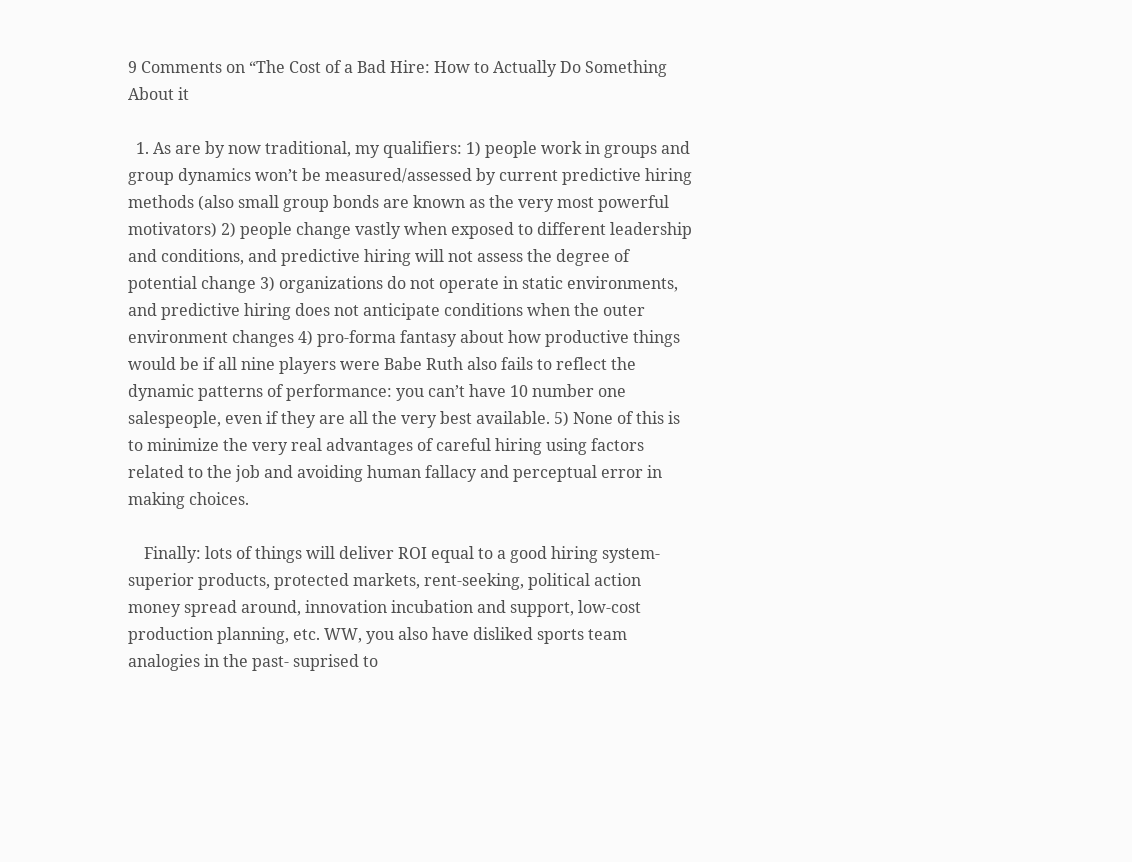9 Comments on “The Cost of a Bad Hire: How to Actually Do Something About it

  1. As are by now traditional, my qualifiers: 1) people work in groups and group dynamics won’t be measured/assessed by current predictive hiring methods (also small group bonds are known as the very most powerful motivators) 2) people change vastly when exposed to different leadership and conditions, and predictive hiring will not assess the degree of potential change 3) organizations do not operate in static environments, and predictive hiring does not anticipate conditions when the outer environment changes 4) pro-forma fantasy about how productive things would be if all nine players were Babe Ruth also fails to reflect the dynamic patterns of performance: you can’t have 10 number one salespeople, even if they are all the very best available. 5) None of this is to minimize the very real advantages of careful hiring using factors related to the job and avoiding human fallacy and perceptual error in making choices.

    Finally: lots of things will deliver ROI equal to a good hiring system- superior products, protected markets, rent-seeking, political action money spread around, innovation incubation and support, low-cost production planning, etc. WW, you also have disliked sports team analogies in the past- suprised to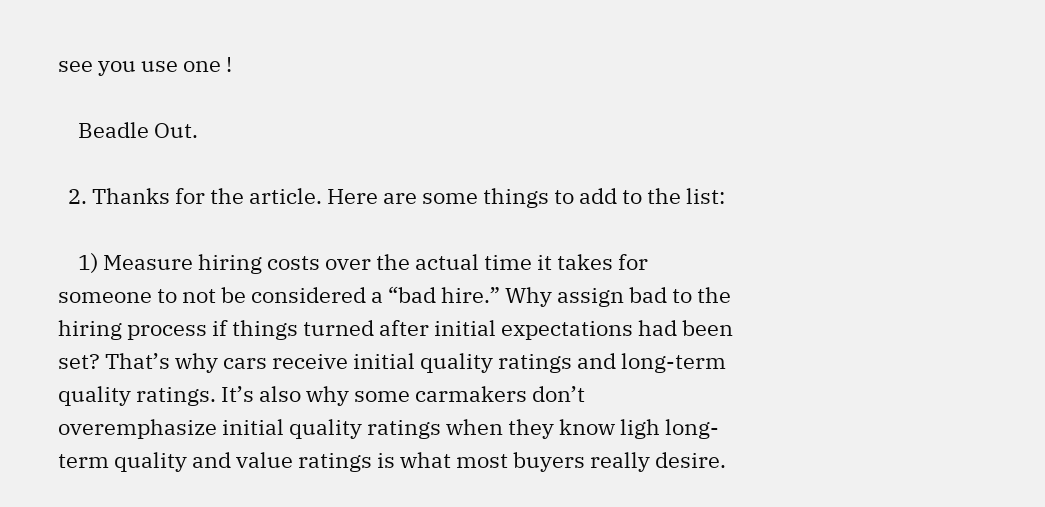see you use one !

    Beadle Out.

  2. Thanks for the article. Here are some things to add to the list:

    1) Measure hiring costs over the actual time it takes for someone to not be considered a “bad hire.” Why assign bad to the hiring process if things turned after initial expectations had been set? That’s why cars receive initial quality ratings and long-term quality ratings. It’s also why some carmakers don’t overemphasize initial quality ratings when they know ligh long-term quality and value ratings is what most buyers really desire.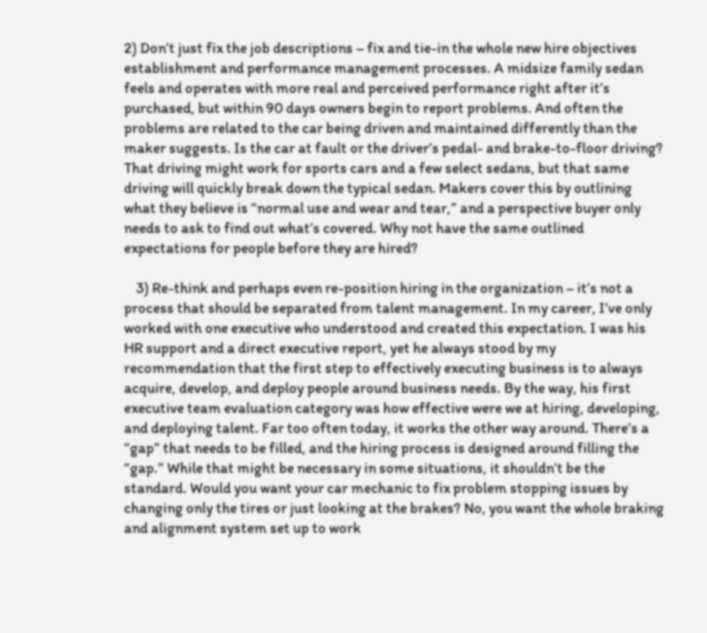2) Don’t just fix the job descriptions – fix and tie-in the whole new hire objectives establishment and performance management processes. A midsize family sedan feels and operates with more real and perceived performance right after it’s purchased, but within 90 days owners begin to report problems. And often the problems are related to the car being driven and maintained differently than the maker suggests. Is the car at fault or the driver’s pedal- and brake-to-floor driving? That driving might work for sports cars and a few select sedans, but that same driving will quickly break down the typical sedan. Makers cover this by outlining what they believe is “normal use and wear and tear,” and a perspective buyer only needs to ask to find out what’s covered. Why not have the same outlined expectations for people before they are hired?

    3) Re-think and perhaps even re-position hiring in the organization – it’s not a process that should be separated from talent management. In my career, I’ve only worked with one executive who understood and created this expectation. I was his HR support and a direct executive report, yet he always stood by my recommendation that the first step to effectively executing business is to always acquire, develop, and deploy people around business needs. By the way, his first executive team evaluation category was how effective were we at hiring, developing, and deploying talent. Far too often today, it works the other way around. There’s a “gap” that needs to be filled, and the hiring process is designed around filling the “gap.” While that might be necessary in some situations, it shouldn’t be the standard. Would you want your car mechanic to fix problem stopping issues by changing only the tires or just looking at the brakes? No, you want the whole braking and alignment system set up to work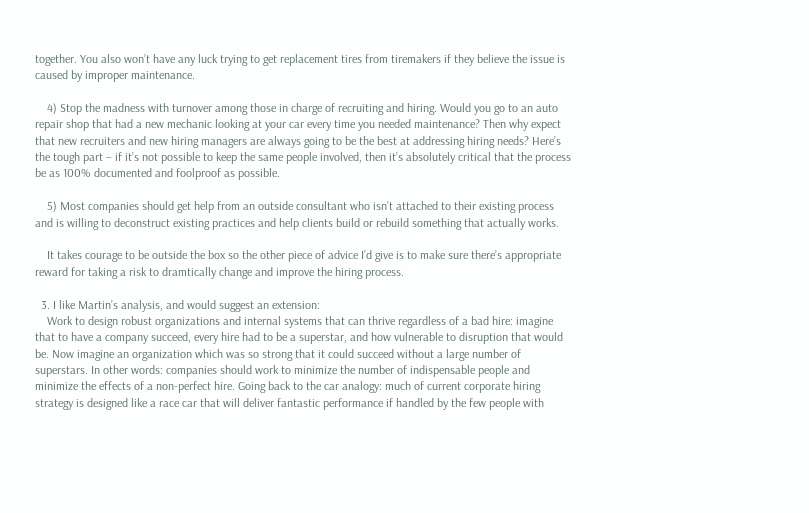together. You also won’t have any luck trying to get replacement tires from tiremakers if they believe the issue is caused by improper maintenance.

    4) Stop the madness with turnover among those in charge of recruiting and hiring. Would you go to an auto repair shop that had a new mechanic looking at your car every time you needed maintenance? Then why expect that new recruiters and new hiring managers are always going to be the best at addressing hiring needs? Here’s the tough part – if it’s not possible to keep the same people involved, then it’s absolutely critical that the process be as 100% documented and foolproof as possible.

    5) Most companies should get help from an outside consultant who isn’t attached to their existing process and is willing to deconstruct existing practices and help clients build or rebuild something that actually works.

    It takes courage to be outside the box so the other piece of advice I’d give is to make sure there’s appropriate reward for taking a risk to dramtically change and improve the hiring process.

  3. I like Martin’s analysis, and would suggest an extension:
    Work to design robust organizations and internal systems that can thrive regardless of a bad hire: imagine that to have a company succeed, every hire had to be a superstar, and how vulnerable to disruption that would be. Now imagine an organization which was so strong that it could succeed without a large number of superstars. In other words: companies should work to minimize the number of indispensable people and minimize the effects of a non-perfect hire. Going back to the car analogy: much of current corporate hiring strategy is designed like a race car that will deliver fantastic performance if handled by the few people with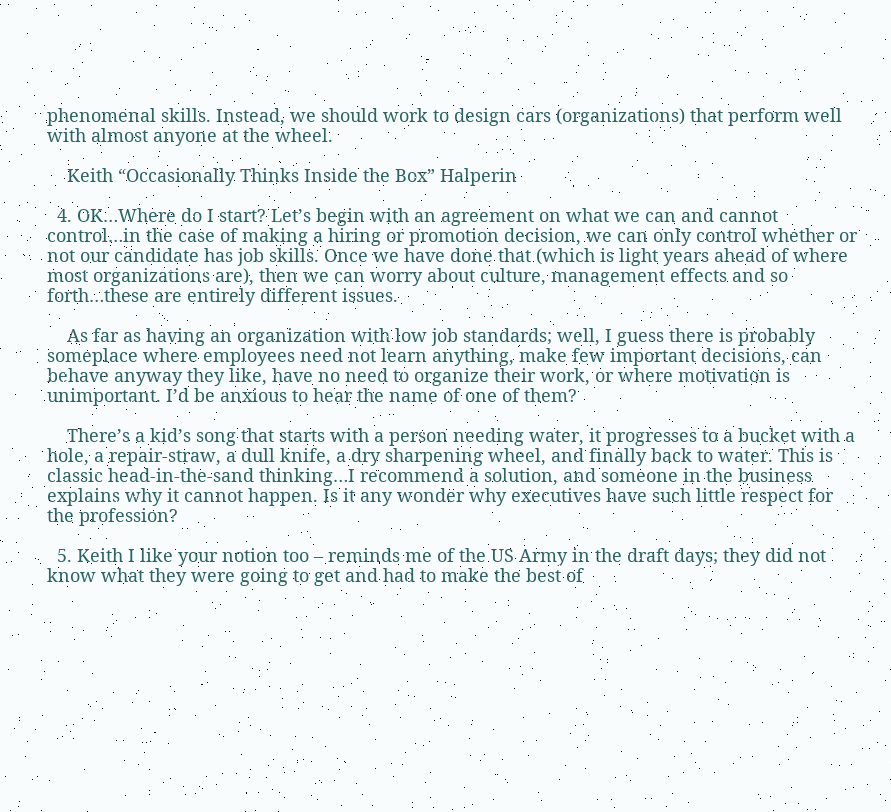phenomenal skills. Instead, we should work to design cars (organizations) that perform well with almost anyone at the wheel.

    Keith “Occasionally Thinks Inside the Box” Halperin

  4. OK…Where do I start? Let’s begin with an agreement on what we can and cannot control…in the case of making a hiring or promotion decision, we can only control whether or not our candidate has job skills. Once we have done that (which is light years ahead of where most organizations are), then we can worry about culture, management effects and so forth…these are entirely different issues.

    As far as having an organization with low job standards; well, I guess there is probably someplace where employees need not learn anything, make few important decisions, can behave anyway they like, have no need to organize their work, or where motivation is unimportant. I’d be anxious to hear the name of one of them?

    There’s a kid’s song that starts with a person needing water, it progresses to a bucket with a hole, a repair-straw, a dull knife, a dry sharpening wheel, and finally back to water. This is classic head-in-the-sand thinking…I recommend a solution, and someone in the business explains why it cannot happen. Is it any wonder why executives have such little respect for the profession?

  5. Keith I like your notion too – reminds me of the US Army in the draft days; they did not know what they were going to get and had to make the best of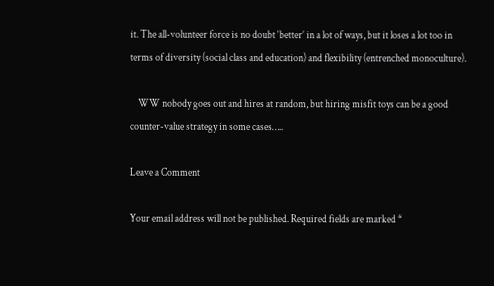it. The all-volunteer force is no doubt ‘better’ in a lot of ways, but it loses a lot too in terms of diversity (social class and education) and flexibility (entrenched monoculture).

    WW nobody goes out and hires at random, but hiring misfit toys can be a good counter-value strategy in some cases…..

Leave a Comment

Your email address will not be published. Required fields are marked *